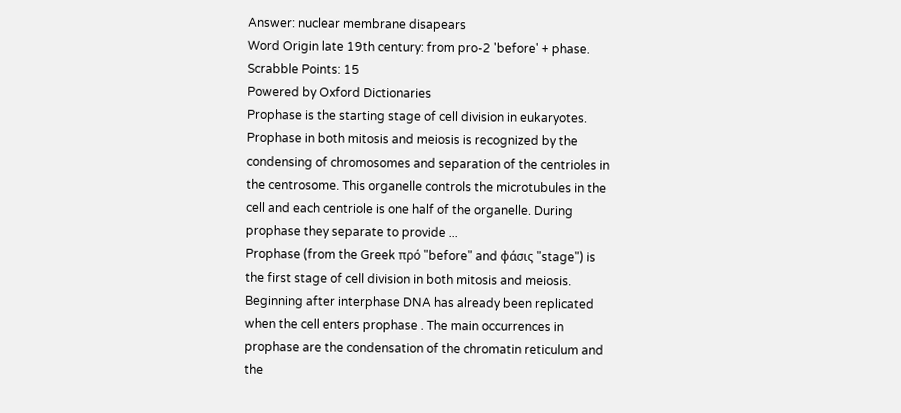Answer: nuclear membrane disapears
Word Origin late 19th century: from pro-2 'before' + phase.
Scrabble Points: 15
Powered by Oxford Dictionaries
Prophase is the starting stage of cell division in eukaryotes. Prophase in both mitosis and meiosis is recognized by the condensing of chromosomes and separation of the centrioles in the centrosome. This organelle controls the microtubules in the cell and each centriole is one half of the organelle. During prophase they separate to provide ...
Prophase (from the Greek πρό "before" and φάσις "stage") is the first stage of cell division in both mitosis and meiosis. Beginning after interphase DNA has already been replicated when the cell enters prophase . The main occurrences in prophase are the condensation of the chromatin reticulum and the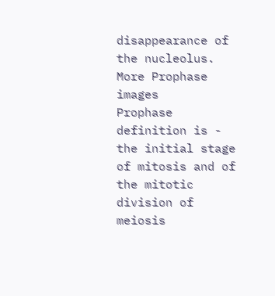disappearance of the nucleolus.
More Prophase images
Prophase definition is - the initial stage of mitosis and of the mitotic division of meiosis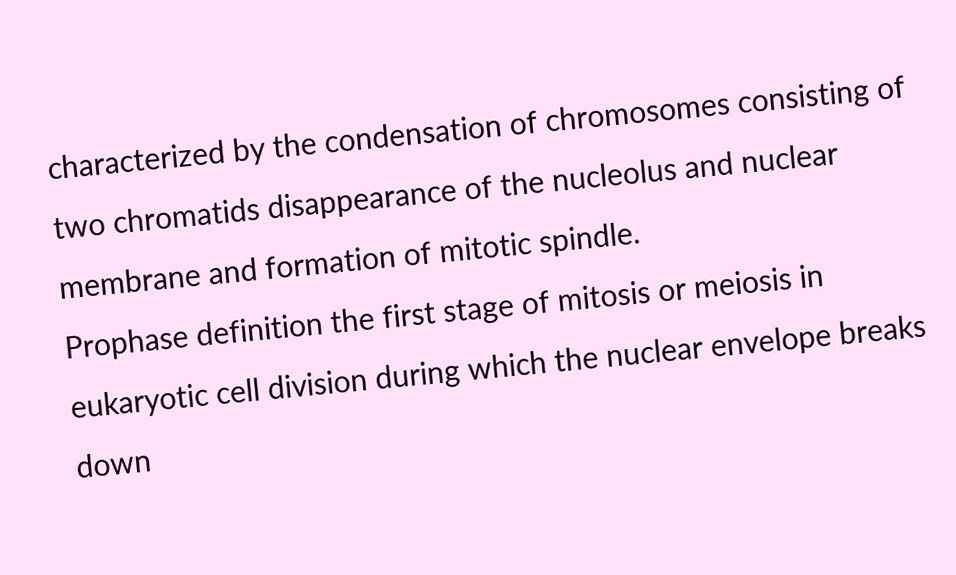characterized by the condensation of chromosomes consisting of two chromatids disappearance of the nucleolus and nuclear membrane and formation of mitotic spindle.
Prophase definition the first stage of mitosis or meiosis in eukaryotic cell division during which the nuclear envelope breaks down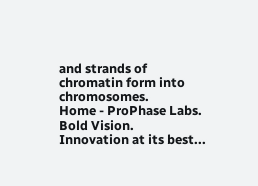and strands of chromatin form into chromosomes.
Home - ProPhase Labs. Bold Vision. Innovation at its best...